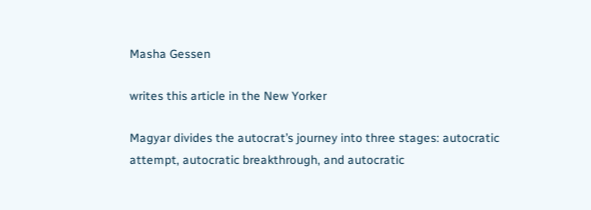Masha Gessen

writes this article in the New Yorker

Magyar divides the autocrat’s journey into three stages: autocratic attempt, autocratic breakthrough, and autocratic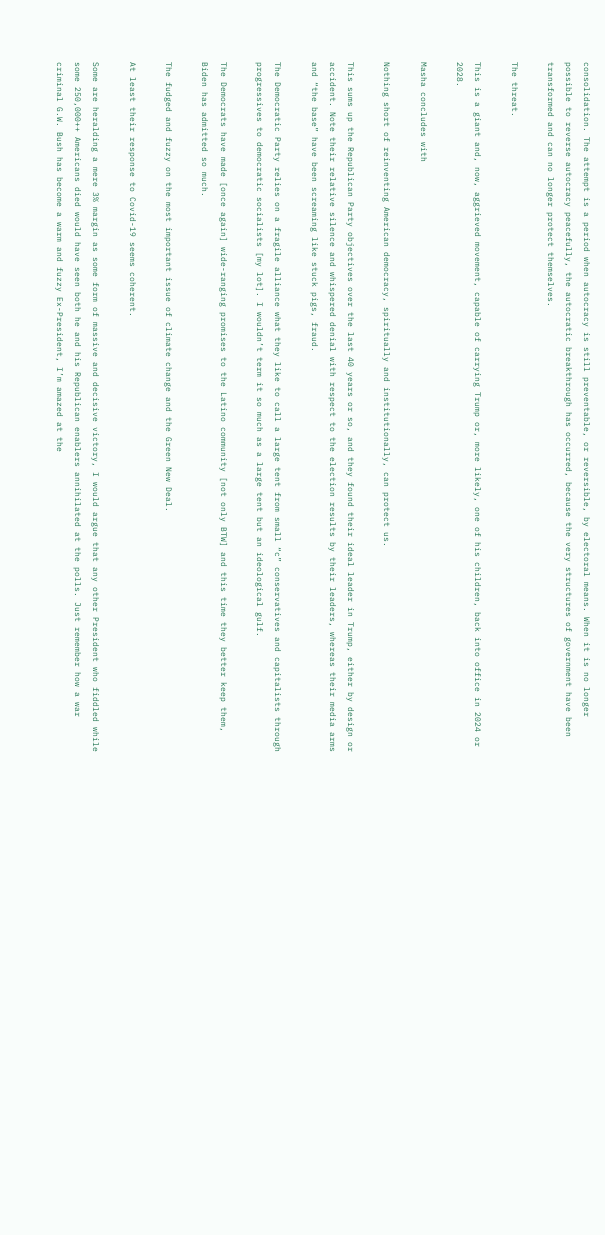consolidation. The attempt is a period when autocracy is still preventable, or reversible, by electoral means. When it is no longer possible to reverse autocracy peacefully, the autocratic breakthrough has occurred, because the very structures of government have been transformed and can no longer protect themselves.

The threat.

This is a giant and, now, aggrieved movement, capable of carrying Trump or, more likely, one of his children, back into office in 2024 or 2028.

Masha concludes with

Nothing short of reinventing American democracy, spiritually and institutionally, can protect us.

This sums up the Republican Party objectives over the last 40 years or so, and they found their ideal leader in Trump, either by design or accident. Note their relative silence and whispered denial with respect to the election results by their leaders, whereas their media arms and “the base” have been screaming like stuck pigs, fraud.

The Democratic Party relies on a fragile alliance what they like to call a large tent from small “c” conservatives and capitalists through progressives to democratic socialists [my lot]. I wouldn’t term it so much as a large tent but an ideological gulf.

The Democrats have made [once again] wide-ranging promises to the Latino community [not only BTW] and this time they better keep them, Biden has admitted so much.

The fudged and fuzzy on the most important issue of climate change and the Green New Deal.

At least their response to Covid-19 seems coherent.

Some are heralding a mere 3% margin as some form of massive and decisive victory, I would argue that any other President who fiddled while some 250,000++ Americans died would have seen both he and his Republican enablers annihilated at the polls. Just remember how a war criminal G.W. Bush has become a warm and fuzzy Ex-President, I’m amazed at the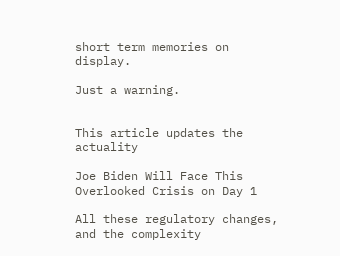short term memories on display.

Just a warning.


This article updates the actuality

Joe Biden Will Face This Overlooked Crisis on Day 1

All these regulatory changes, and the complexity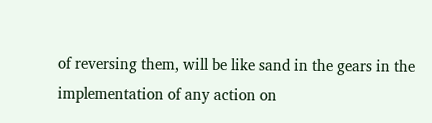of reversing them, will be like sand in the gears in the implementation of any action on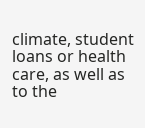climate, student loans or health care, as well as to the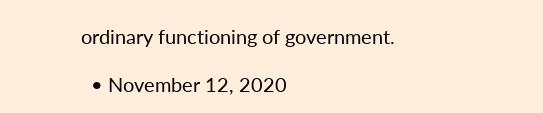ordinary functioning of government.

  • November 12, 2020